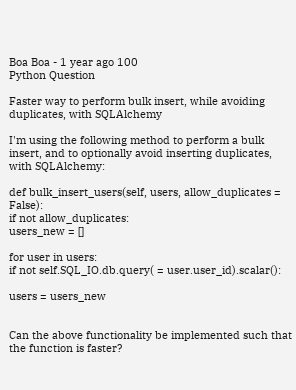Boa Boa - 1 year ago 100
Python Question

Faster way to perform bulk insert, while avoiding duplicates, with SQLAlchemy

I'm using the following method to perform a bulk insert, and to optionally avoid inserting duplicates, with SQLAlchemy:

def bulk_insert_users(self, users, allow_duplicates = False):
if not allow_duplicates:
users_new = []

for user in users:
if not self.SQL_IO.db.query( = user.user_id).scalar():

users = users_new


Can the above functionality be implemented such that the function is faster?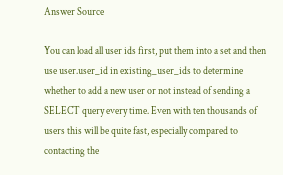Answer Source

You can load all user ids first, put them into a set and then use user.user_id in existing_user_ids to determine whether to add a new user or not instead of sending a SELECT query every time. Even with ten thousands of users this will be quite fast, especially compared to contacting the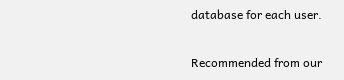database for each user.

Recommended from our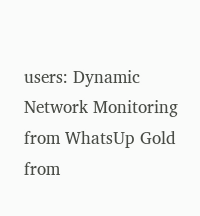users: Dynamic Network Monitoring from WhatsUp Gold from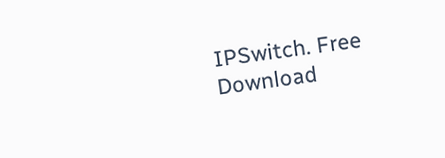IPSwitch. Free Download